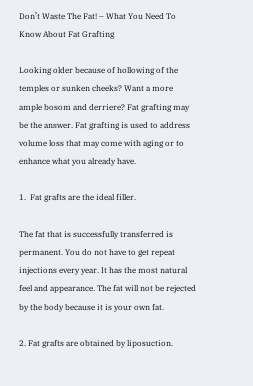Don’t Waste The Fat! – What You Need To Know About Fat Grafting

Looking older because of hollowing of the temples or sunken cheeks? Want a more ample bosom and derriere? Fat grafting may be the answer. Fat grafting is used to address volume loss that may come with aging or to enhance what you already have.

1.  Fat grafts are the ideal filler.

The fat that is successfully transferred is permanent. You do not have to get repeat injections every year. It has the most natural feel and appearance. The fat will not be rejected by the body because it is your own fat.

2. Fat grafts are obtained by liposuction.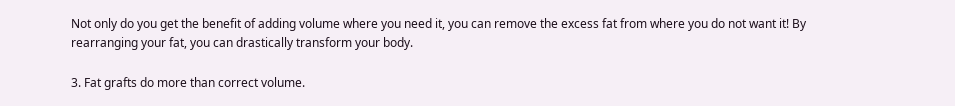Not only do you get the benefit of adding volume where you need it, you can remove the excess fat from where you do not want it! By rearranging your fat, you can drastically transform your body.

3. Fat grafts do more than correct volume.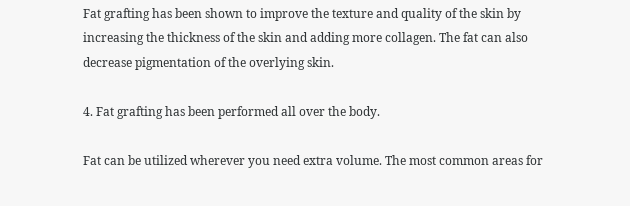Fat grafting has been shown to improve the texture and quality of the skin by increasing the thickness of the skin and adding more collagen. The fat can also decrease pigmentation of the overlying skin.

4. Fat grafting has been performed all over the body.

Fat can be utilized wherever you need extra volume. The most common areas for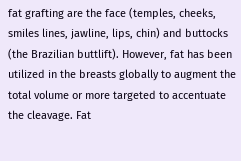fat grafting are the face (temples, cheeks, smiles lines, jawline, lips, chin) and buttocks (the Brazilian buttlift). However, fat has been utilized in the breasts globally to augment the total volume or more targeted to accentuate the cleavage. Fat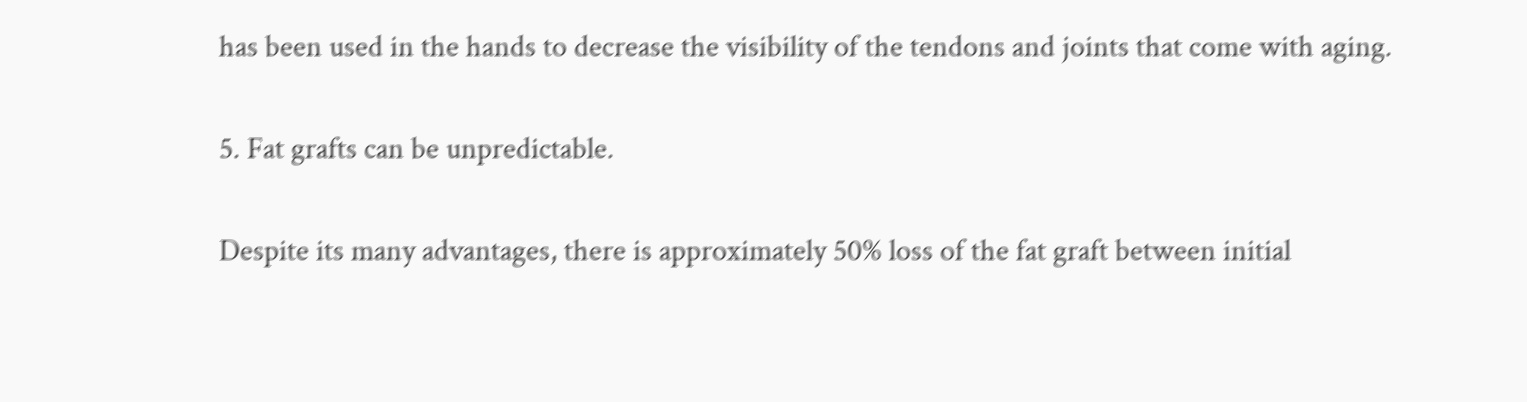has been used in the hands to decrease the visibility of the tendons and joints that come with aging.

5. Fat grafts can be unpredictable.

Despite its many advantages, there is approximately 50% loss of the fat graft between initial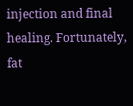injection and final healing. Fortunately, fat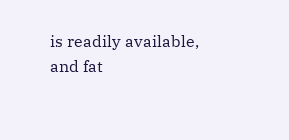is readily available, and fat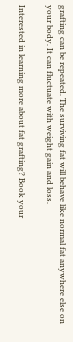grafting can be repeated. The surviving fat will behave like normal fat anywhere else on your body. It can fluctuate with weight gain and loss.

Interested in learning more about fat grafting? Book your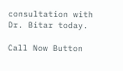consultation with Dr. Bitar today.

Call Now Button